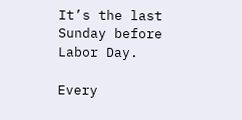It’s the last Sunday before Labor Day.

Every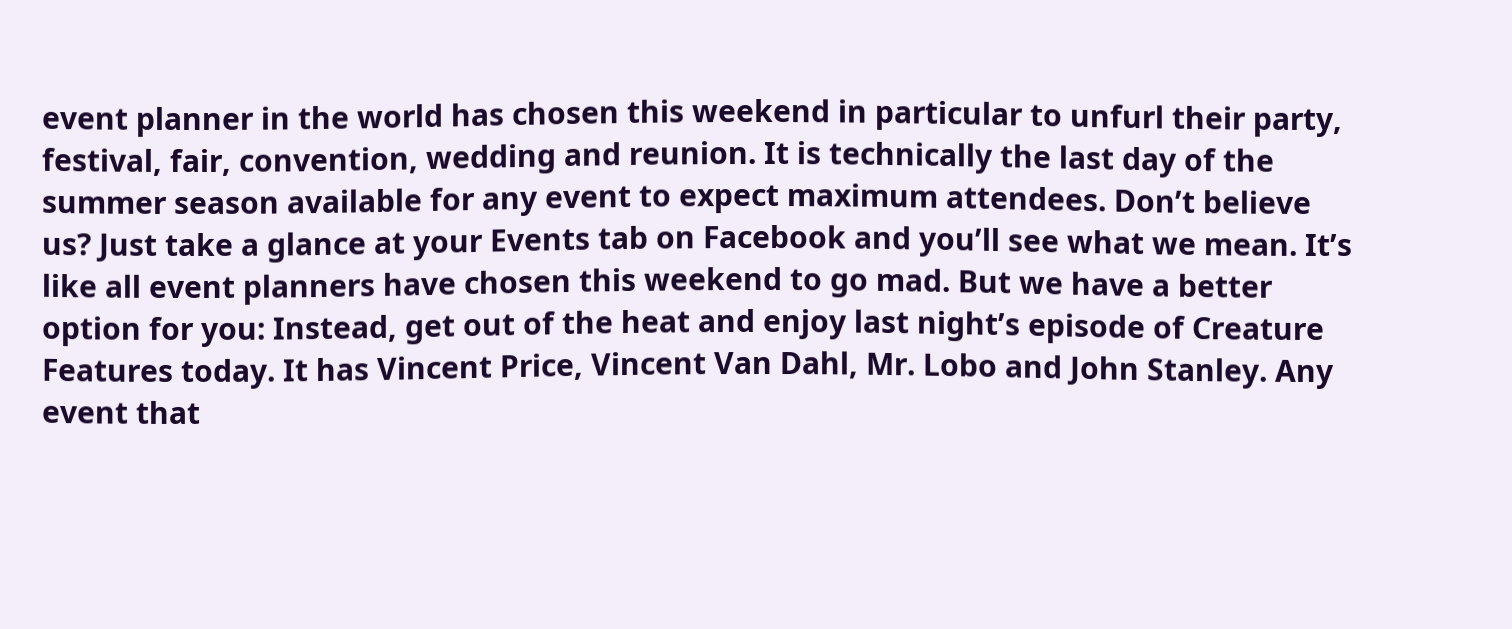event planner in the world has chosen this weekend in particular to unfurl their party, festival, fair, convention, wedding and reunion. It is technically the last day of the summer season available for any event to expect maximum attendees. Don’t believe us? Just take a glance at your Events tab on Facebook and you’ll see what we mean. It’s like all event planners have chosen this weekend to go mad. But we have a better option for you: Instead, get out of the heat and enjoy last night’s episode of Creature Features today. It has Vincent Price, Vincent Van Dahl, Mr. Lobo and John Stanley. Any event that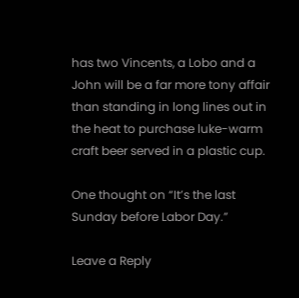has two Vincents, a Lobo and a John will be a far more tony affair than standing in long lines out in the heat to purchase luke-warm craft beer served in a plastic cup.

One thought on “It’s the last Sunday before Labor Day.”

Leave a Reply